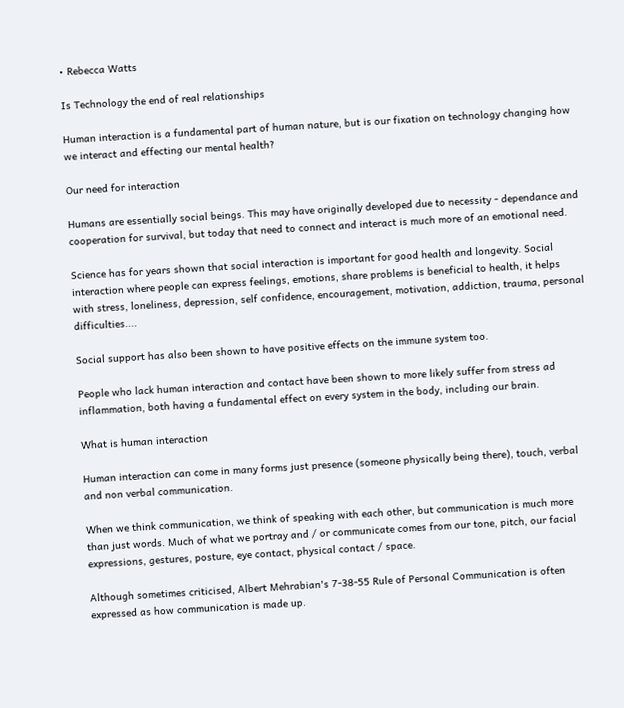• Rebecca Watts

Is Technology the end of real relationships

Human interaction is a fundamental part of human nature, but is our fixation on technology changing how we interact and effecting our mental health?

Our need for interaction

Humans are essentially social beings. This may have originally developed due to necessity - dependance and cooperation for survival, but today that need to connect and interact is much more of an emotional need.

Science has for years shown that social interaction is important for good health and longevity. Social interaction where people can express feelings, emotions, share problems is beneficial to health, it helps with stress, loneliness, depression, self confidence, encouragement, motivation, addiction, trauma, personal difficulties....

Social support has also been shown to have positive effects on the immune system too.

People who lack human interaction and contact have been shown to more likely suffer from stress ad inflammation, both having a fundamental effect on every system in the body, including our brain.

What is human interaction

Human interaction can come in many forms just presence (someone physically being there), touch, verbal and non verbal communication.

When we think communication, we think of speaking with each other, but communication is much more than just words. Much of what we portray and / or communicate comes from our tone, pitch, our facial expressions, gestures, posture, eye contact, physical contact / space.

Although sometimes criticised, Albert Mehrabian's 7-38-55 Rule of Personal Communication is often expressed as how communication is made up.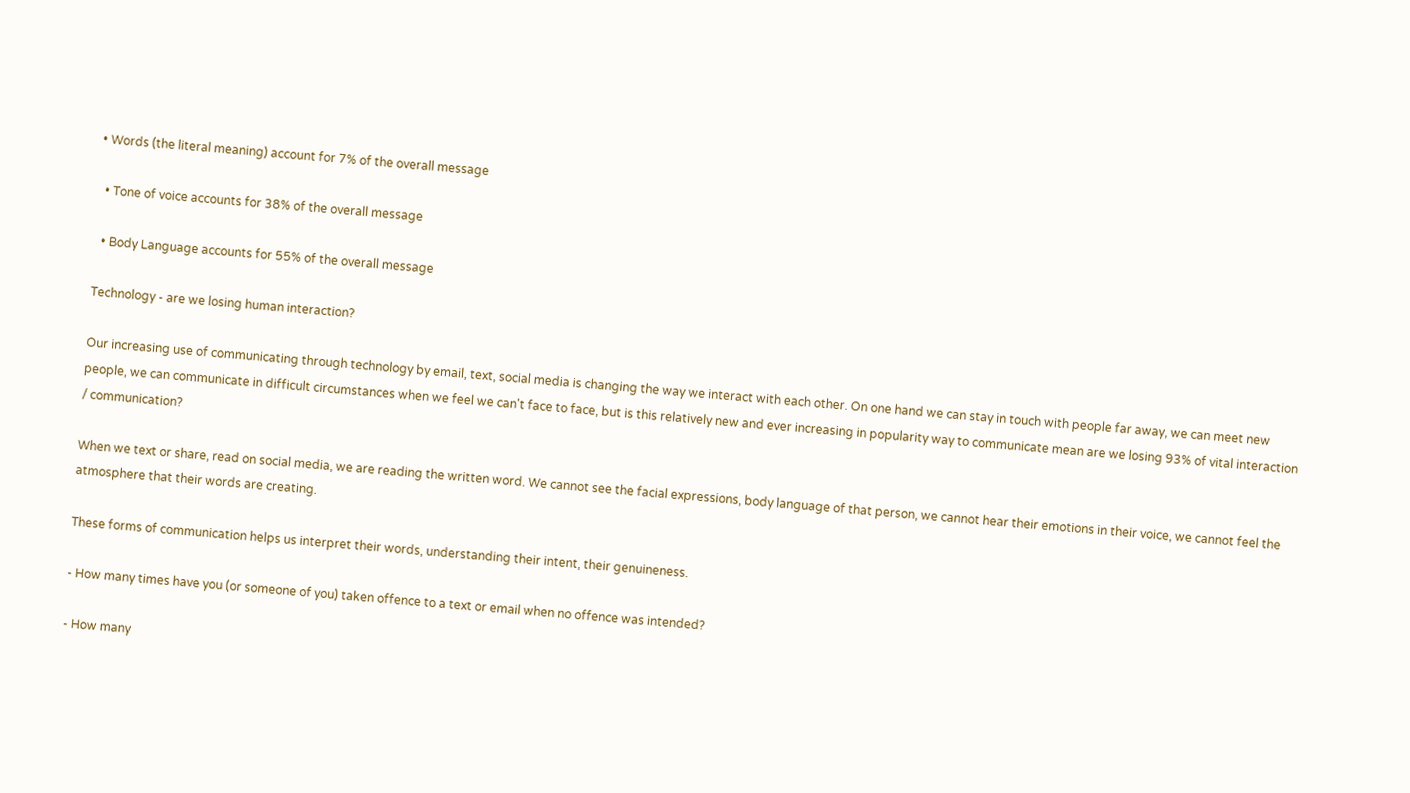• Words (the literal meaning) account for 7% of the overall message

  • Tone of voice accounts for 38% of the overall message

  • Body Language accounts for 55% of the overall message

Technology - are we losing human interaction?

Our increasing use of communicating through technology by email, text, social media is changing the way we interact with each other. On one hand we can stay in touch with people far away, we can meet new people, we can communicate in difficult circumstances when we feel we can't face to face, but is this relatively new and ever increasing in popularity way to communicate mean are we losing 93% of vital interaction / communication?

When we text or share, read on social media, we are reading the written word. We cannot see the facial expressions, body language of that person, we cannot hear their emotions in their voice, we cannot feel the atmosphere that their words are creating.

These forms of communication helps us interpret their words, understanding their intent, their genuineness.

- How many times have you (or someone of you) taken offence to a text or email when no offence was intended?

- How many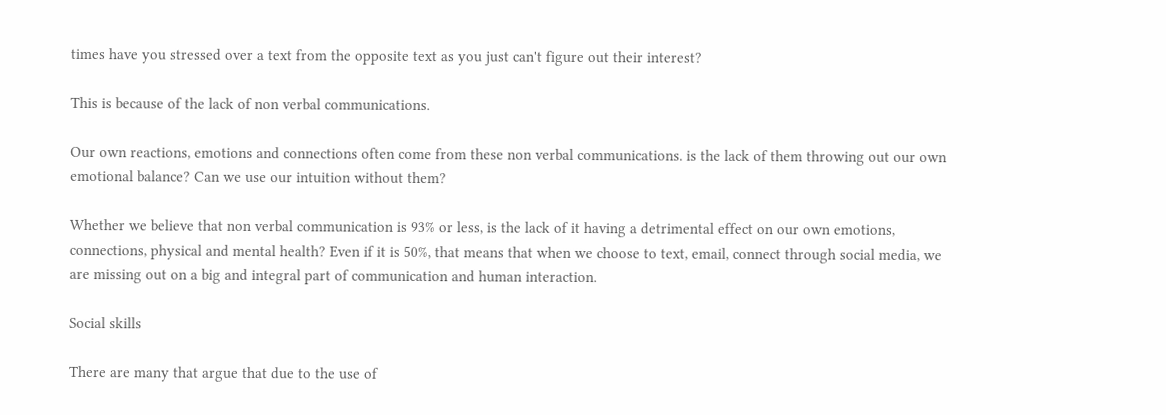times have you stressed over a text from the opposite text as you just can't figure out their interest?

This is because of the lack of non verbal communications.

Our own reactions, emotions and connections often come from these non verbal communications. is the lack of them throwing out our own emotional balance? Can we use our intuition without them?

Whether we believe that non verbal communication is 93% or less, is the lack of it having a detrimental effect on our own emotions, connections, physical and mental health? Even if it is 50%, that means that when we choose to text, email, connect through social media, we are missing out on a big and integral part of communication and human interaction.

Social skills

There are many that argue that due to the use of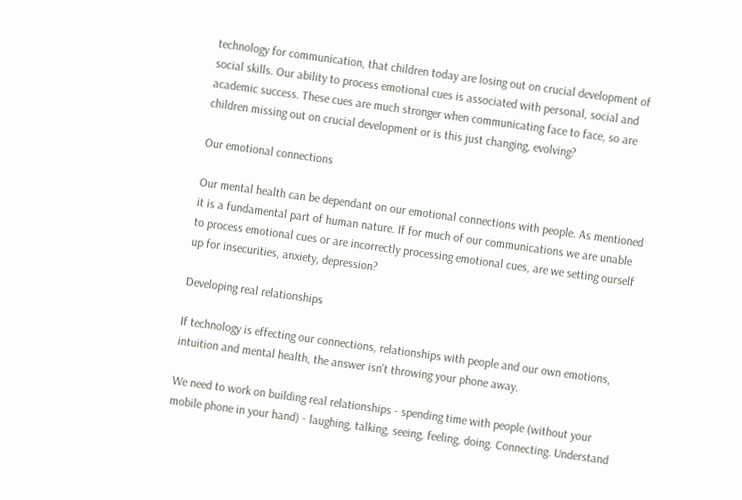technology for communication, that children today are losing out on crucial development of social skills. Our ability to process emotional cues is associated with personal, social and academic success. These cues are much stronger when communicating face to face, so are children missing out on crucial development or is this just changing, evolving?

Our emotional connections

Our mental health can be dependant on our emotional connections with people. As mentioned it is a fundamental part of human nature. If for much of our communications we are unable to process emotional cues or are incorrectly processing emotional cues, are we setting ourself up for insecurities, anxiety, depression?

Developing real relationships

If technology is effecting our connections, relationships with people and our own emotions, intuition and mental health, the answer isn't throwing your phone away.

We need to work on building real relationships - spending time with people (without your mobile phone in your hand) - laughing, talking, seeing, feeling, doing. Connecting. Understand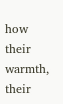how their warmth, their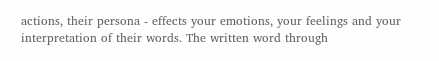actions, their persona - effects your emotions, your feelings and your interpretation of their words. The written word through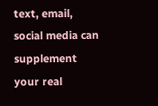text, email, social media can supplement your real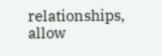relationships, allow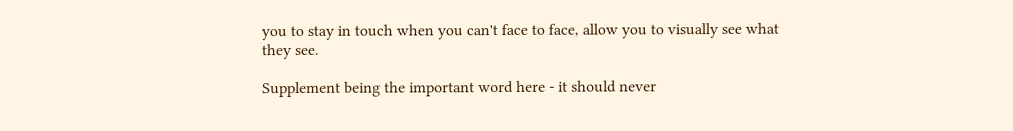you to stay in touch when you can't face to face, allow you to visually see what they see.

Supplement being the important word here - it should never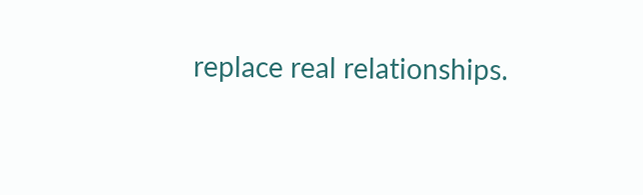replace real relationships.